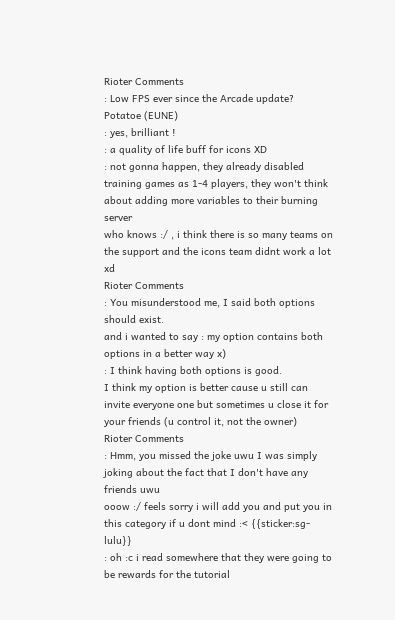Rioter Comments
: Low FPS ever since the Arcade update?
Potatoe (EUNE)
: yes, brilliant !
: a quality of life buff for icons XD
: not gonna happen, they already disabled training games as 1-4 players, they won't think about adding more variables to their burning server
who knows :/ , i think there is so many teams on the support and the icons team didnt work a lot xd
Rioter Comments
: You misunderstood me, I said both options should exist.
and i wanted to say : my option contains both options in a better way x)
: I think having both options is good.
I think my option is better cause u still can invite everyone one but sometimes u close it for your friends (u control it, not the owner)
Rioter Comments
: Hmm, you missed the joke uwu I was simply joking about the fact that I don't have any friends uwu
ooow :/ feels sorry i will add you and put you in this category if u dont mind :< {{sticker:sg-lulu}}
: oh :c i read somewhere that they were going to be rewards for the tutorial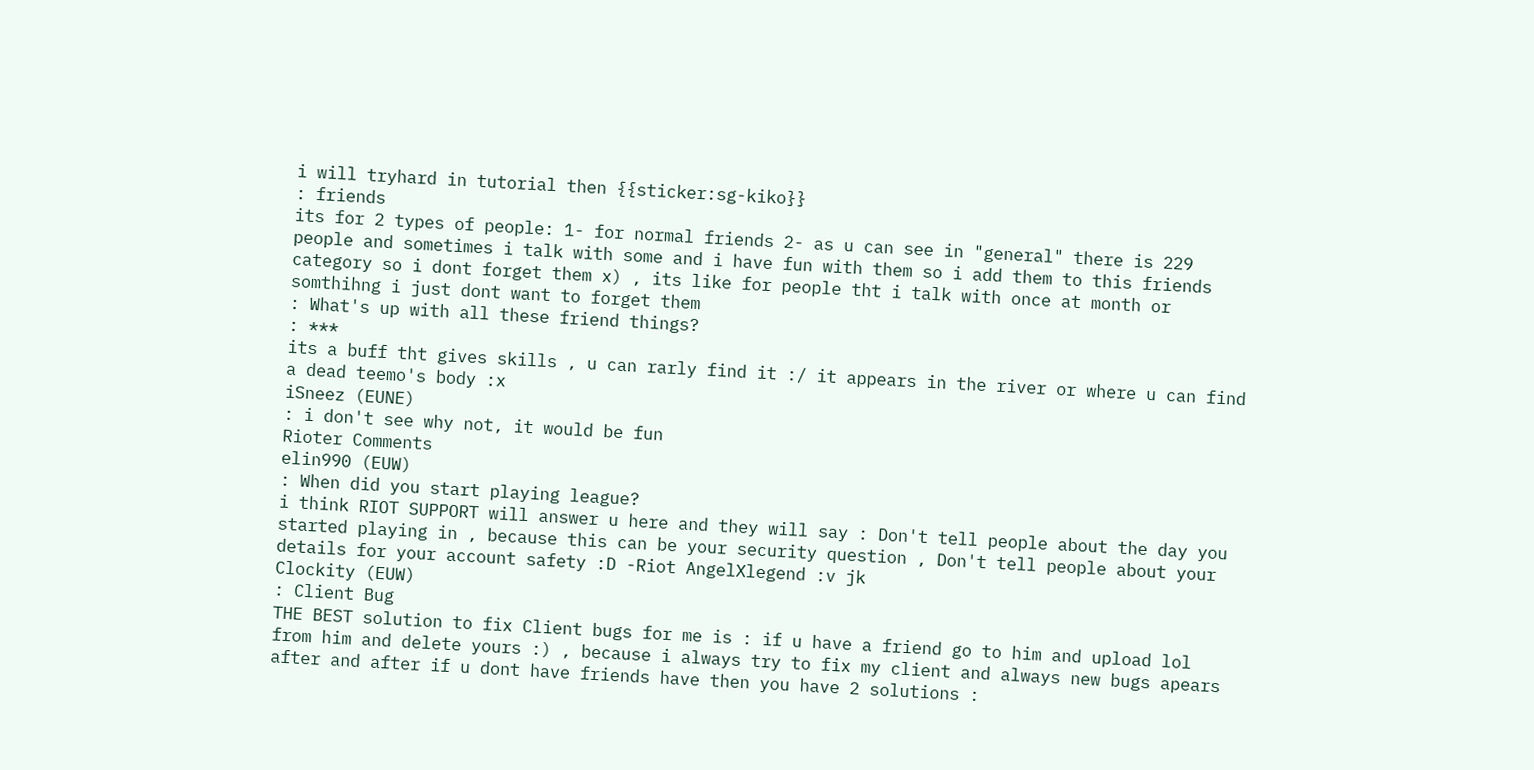i will tryhard in tutorial then {{sticker:sg-kiko}}
: friends
its for 2 types of people: 1- for normal friends 2- as u can see in "general" there is 229 people and sometimes i talk with some and i have fun with them so i add them to this friends category so i dont forget them x) , its like for people tht i talk with once at month or somthihng i just dont want to forget them
: What's up with all these friend things?
: ***
its a buff tht gives skills , u can rarly find it :/ it appears in the river or where u can find a dead teemo's body :x
iSneez (EUNE)
: i don't see why not, it would be fun
Rioter Comments
elin990 (EUW)
: When did you start playing league?
i think RIOT SUPPORT will answer u here and they will say : Don't tell people about the day you started playing in , because this can be your security question , Don't tell people about your details for your account safety :D -Riot AngelXlegend :v jk
Clockity (EUW)
: Client Bug
THE BEST solution to fix Client bugs for me is : if u have a friend go to him and upload lol from him and delete yours :) , because i always try to fix my client and always new bugs apears after and after if u dont have friends have then you have 2 solutions :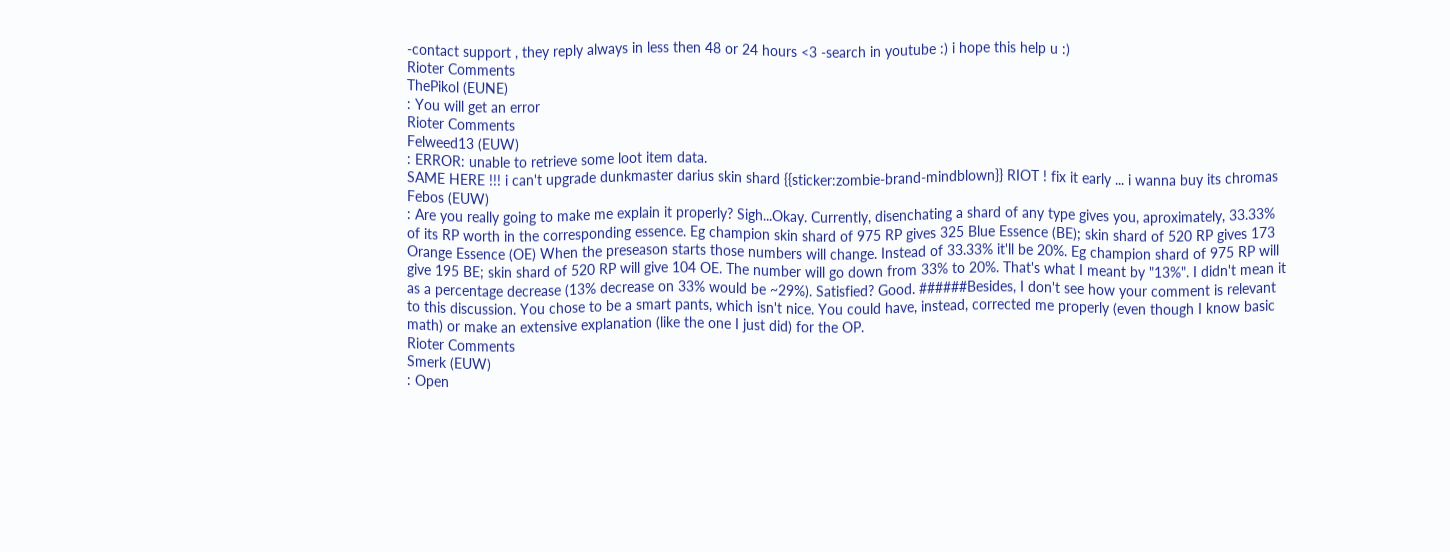-contact support , they reply always in less then 48 or 24 hours <3 -search in youtube :) i hope this help u :)
Rioter Comments
ThePikol (EUNE)
: You will get an error
Rioter Comments
Felweed13 (EUW)
: ERROR: unable to retrieve some loot item data.
SAME HERE !!! i can't upgrade dunkmaster darius skin shard {{sticker:zombie-brand-mindblown}} RIOT ! fix it early ... i wanna buy its chromas
Febos (EUW)
: Are you really going to make me explain it properly? Sigh...Okay. Currently, disenchating a shard of any type gives you, aproximately, 33.33% of its RP worth in the corresponding essence. Eg champion skin shard of 975 RP gives 325 Blue Essence (BE); skin shard of 520 RP gives 173 Orange Essence (OE) When the preseason starts those numbers will change. Instead of 33.33% it'll be 20%. Eg champion shard of 975 RP will give 195 BE; skin shard of 520 RP will give 104 OE. The number will go down from 33% to 20%. That's what I meant by "13%". I didn't mean it as a percentage decrease (13% decrease on 33% would be ~29%). Satisfied? Good. ######Besides, I don't see how your comment is relevant to this discussion. You chose to be a smart pants, which isn't nice. You could have, instead, corrected me properly (even though I know basic math) or make an extensive explanation (like the one I just did) for the OP.
Rioter Comments
Smerk (EUW)
: Open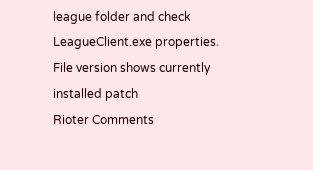league folder and check LeagueClient.exe properties. File version shows currently installed patch
Rioter Comments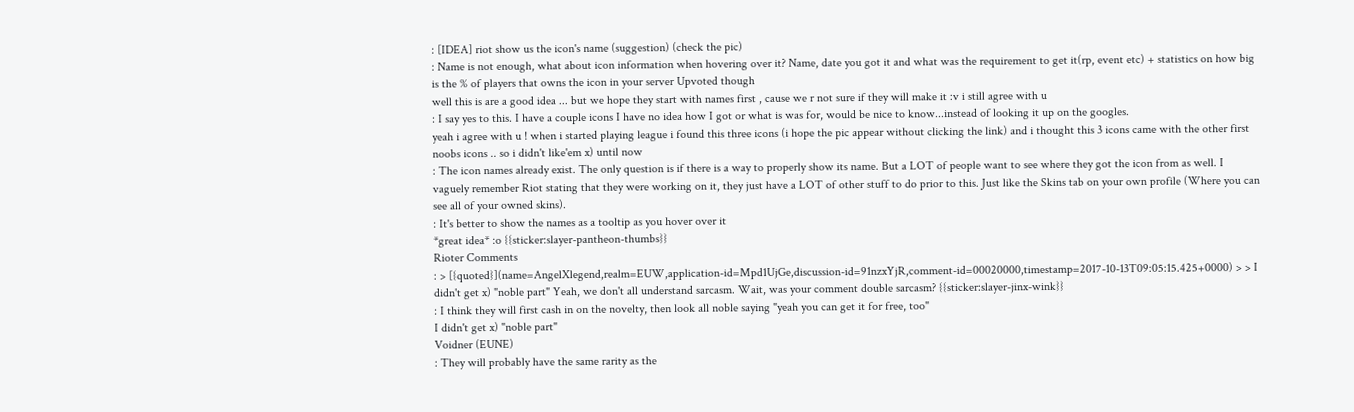: [IDEA] riot show us the icon's name (suggestion) (check the pic)
: Name is not enough, what about icon information when hovering over it? Name, date you got it and what was the requirement to get it(rp, event etc) + statistics on how big is the % of players that owns the icon in your server Upvoted though
well this is are a good idea ... but we hope they start with names first , cause we r not sure if they will make it :v i still agree with u
: I say yes to this. I have a couple icons I have no idea how I got or what is was for, would be nice to know...instead of looking it up on the googles.
yeah i agree with u ! when i started playing league i found this three icons (i hope the pic appear without clicking the link) and i thought this 3 icons came with the other first noobs icons .. so i didn't like'em x) until now
: The icon names already exist. The only question is if there is a way to properly show its name. But a LOT of people want to see where they got the icon from as well. I vaguely remember Riot stating that they were working on it, they just have a LOT of other stuff to do prior to this. Just like the Skins tab on your own profile (Where you can see all of your owned skins).
: It's better to show the names as a tooltip as you hover over it
*great idea* :o {{sticker:slayer-pantheon-thumbs}}
Rioter Comments
: > [{quoted}](name=AngelXlegend,realm=EUW,application-id=Mpd1UjGe,discussion-id=91nzxYjR,comment-id=00020000,timestamp=2017-10-13T09:05:15.425+0000) > > I didn't get x) "noble part" Yeah, we don't all understand sarcasm. Wait, was your comment double sarcasm? {{sticker:slayer-jinx-wink}}
: I think they will first cash in on the novelty, then look all noble saying "yeah you can get it for free, too"
I didn't get x) "noble part"
Voidner (EUNE)
: They will probably have the same rarity as the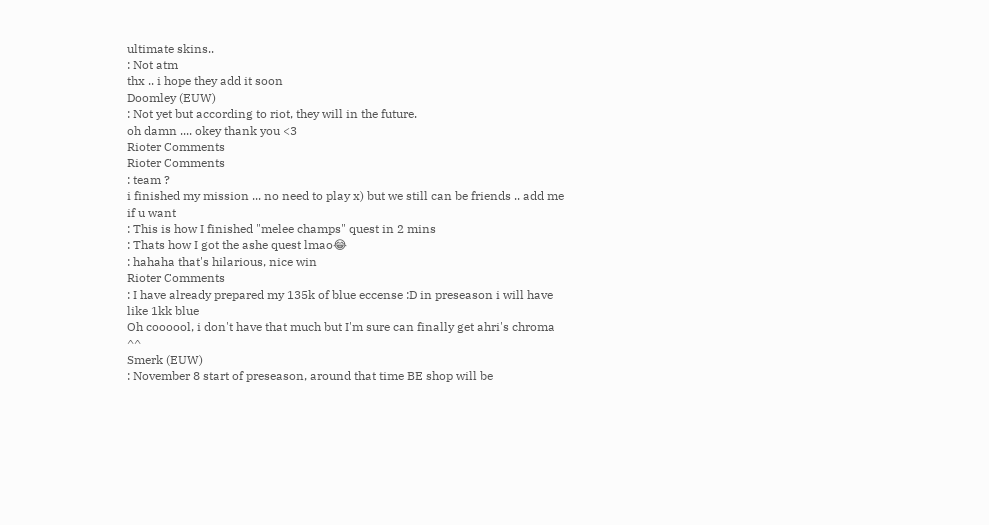ultimate skins..
: Not atm
thx .. i hope they add it soon
Doomley (EUW)
: Not yet but according to riot, they will in the future.
oh damn .... okey thank you <3
Rioter Comments
Rioter Comments
: team ?
i finished my mission ... no need to play x) but we still can be friends .. add me if u want
: This is how I finished "melee champs" quest in 2 mins
: Thats how I got the ashe quest lmao😂
: hahaha that's hilarious, nice win
Rioter Comments
: I have already prepared my 135k of blue eccense :D in preseason i will have like 1kk blue
Oh coooool, i don't have that much but I'm sure can finally get ahri's chroma ^^
Smerk (EUW)
: November 8 start of preseason, around that time BE shop will be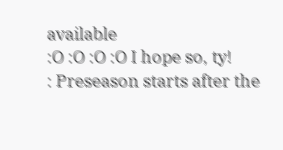available
:O :O :O :O I hope so, ty!
: Preseason starts after the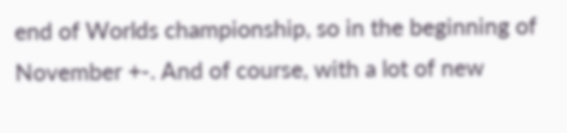end of Worlds championship, so in the beginning of November +-. And of course, with a lot of new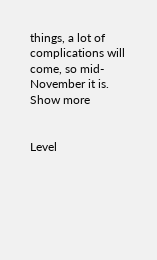things, a lot of complications will come, so mid-November it is.
Show more


Level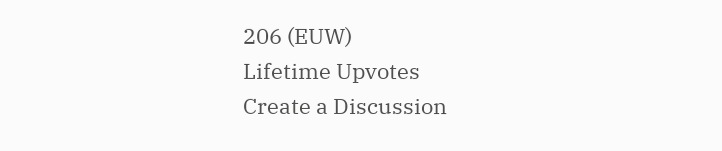206 (EUW)
Lifetime Upvotes
Create a Discussion